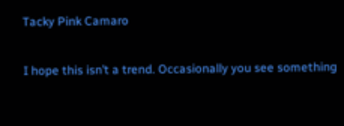Tacky Pink Camaro

I hope this isn’t a trend. Occasionally you see something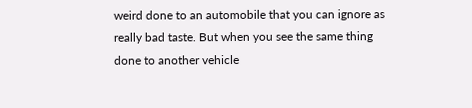weird done to an automobile that you can ignore as really bad taste. But when you see the same thing done to another vehicle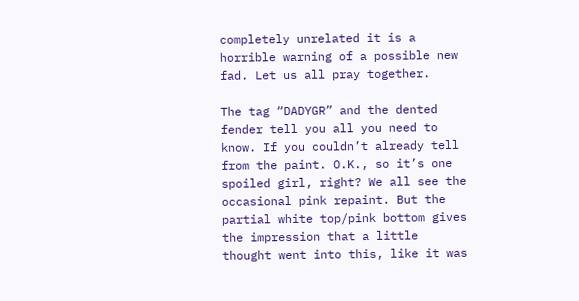completely unrelated it is a horrible warning of a possible new fad. Let us all pray together.

The tag “DADYGR” and the dented fender tell you all you need to know. If you couldn’t already tell from the paint. O.K., so it’s one spoiled girl, right? We all see the occasional pink repaint. But the partial white top/pink bottom gives the impression that a little thought went into this, like it was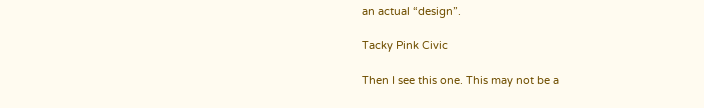an actual “design”.

Tacky Pink Civic

Then I see this one. This may not be a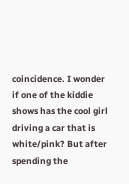coincidence. I wonder if one of the kiddie shows has the cool girl driving a car that is white/pink? But after spending the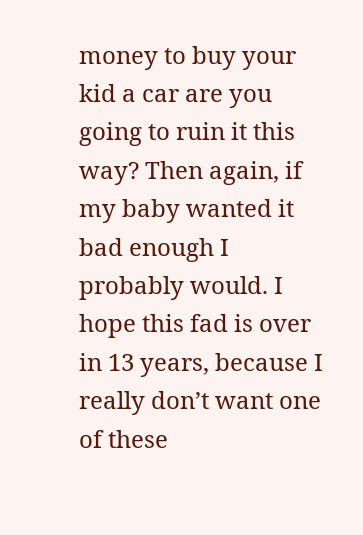money to buy your kid a car are you going to ruin it this way? Then again, if my baby wanted it bad enough I probably would. I hope this fad is over in 13 years, because I really don’t want one of these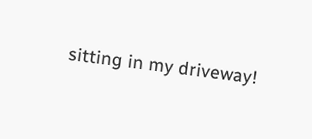sitting in my driveway!